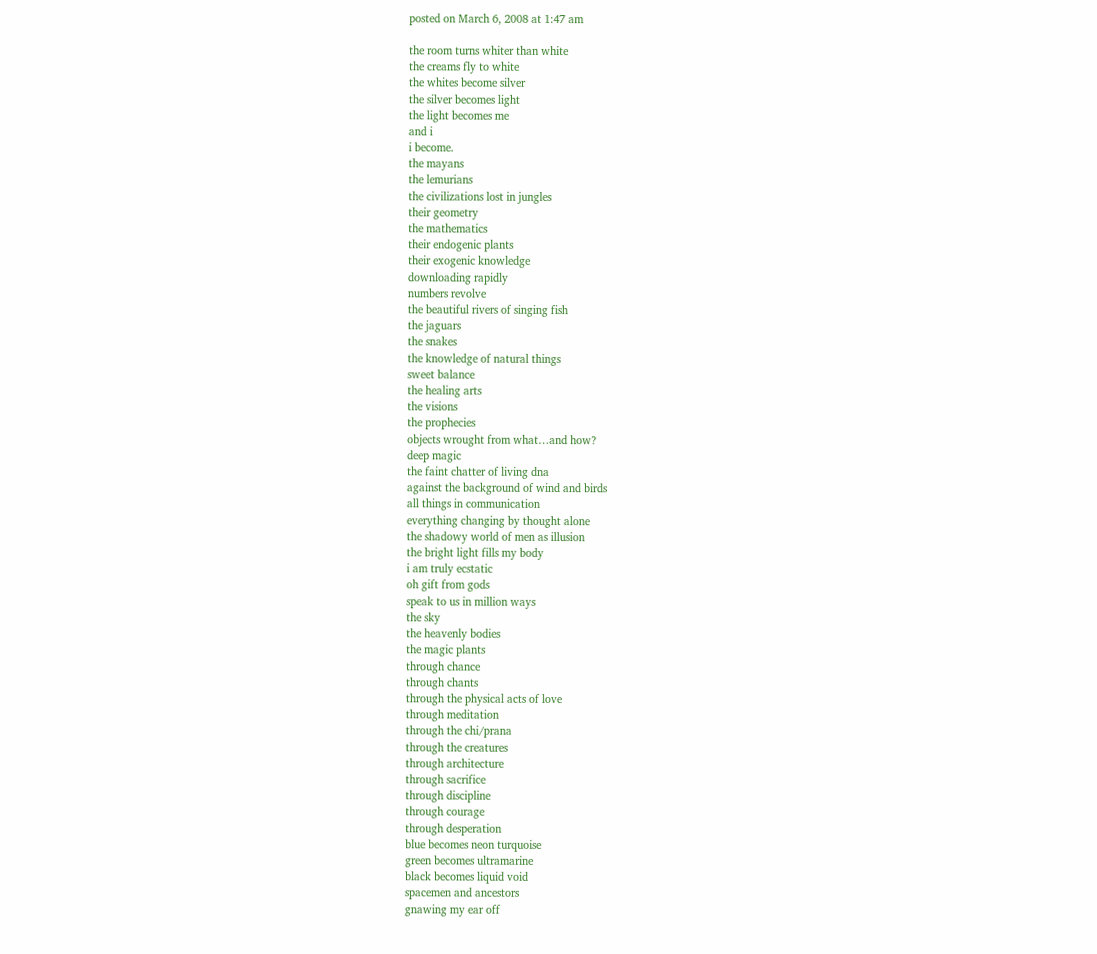posted on March 6, 2008 at 1:47 am

the room turns whiter than white
the creams fly to white
the whites become silver
the silver becomes light
the light becomes me
and i
i become.
the mayans
the lemurians
the civilizations lost in jungles
their geometry
the mathematics
their endogenic plants
their exogenic knowledge
downloading rapidly
numbers revolve
the beautiful rivers of singing fish
the jaguars
the snakes
the knowledge of natural things
sweet balance
the healing arts
the visions
the prophecies
objects wrought from what…and how?
deep magic
the faint chatter of living dna
against the background of wind and birds
all things in communication
everything changing by thought alone
the shadowy world of men as illusion
the bright light fills my body
i am truly ecstatic
oh gift from gods
speak to us in million ways
the sky
the heavenly bodies
the magic plants
through chance
through chants
through the physical acts of love
through meditation
through the chi/prana
through the creatures
through architecture
through sacrifice
through discipline
through courage
through desperation
blue becomes neon turquoise
green becomes ultramarine
black becomes liquid void
spacemen and ancestors
gnawing my ear off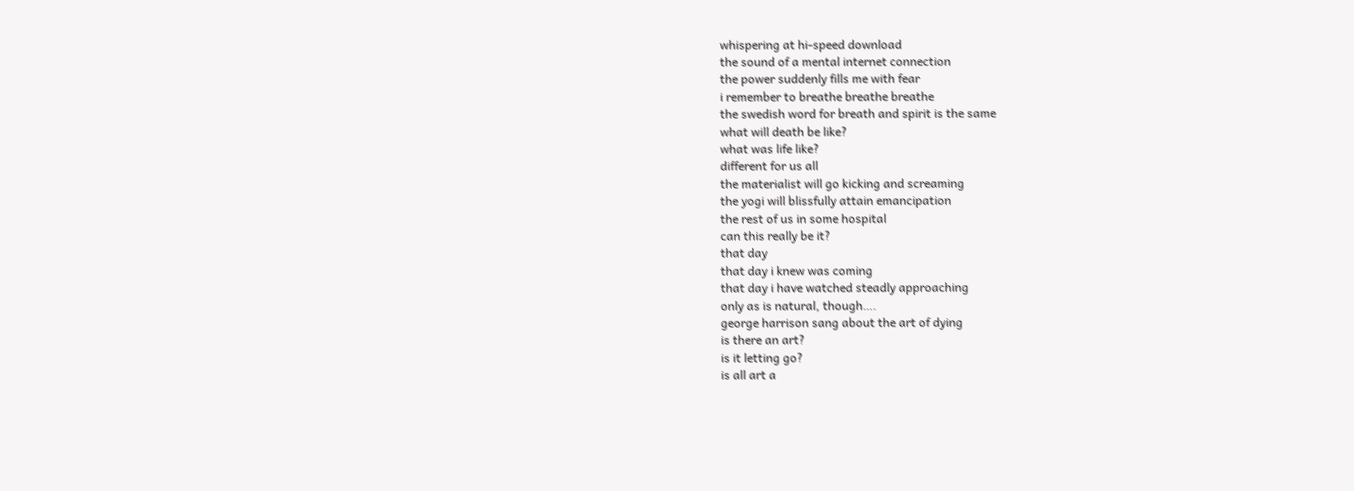whispering at hi-speed download
the sound of a mental internet connection
the power suddenly fills me with fear
i remember to breathe breathe breathe
the swedish word for breath and spirit is the same
what will death be like?
what was life like?
different for us all
the materialist will go kicking and screaming
the yogi will blissfully attain emancipation
the rest of us in some hospital
can this really be it?
that day
that day i knew was coming
that day i have watched steadly approaching
only as is natural, though….
george harrison sang about the art of dying
is there an art?
is it letting go?
is all art a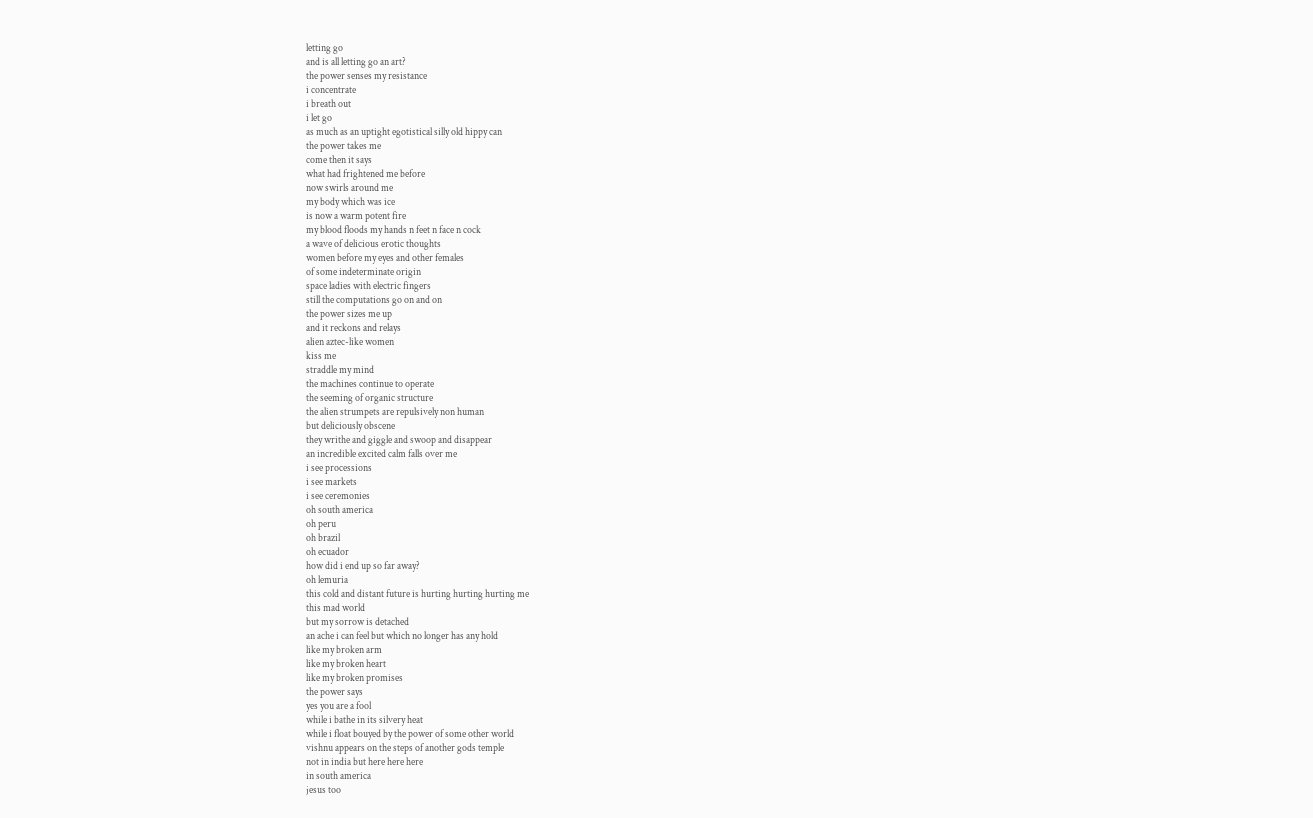letting go
and is all letting go an art?
the power senses my resistance
i concentrate
i breath out
i let go
as much as an uptight egotistical silly old hippy can
the power takes me
come then it says
what had frightened me before
now swirls around me
my body which was ice
is now a warm potent fire
my blood floods my hands n feet n face n cock
a wave of delicious erotic thoughts
women before my eyes and other females
of some indeterminate origin
space ladies with electric fingers
still the computations go on and on
the power sizes me up
and it reckons and relays
alien aztec-like women
kiss me
straddle my mind
the machines continue to operate
the seeming of organic structure
the alien strumpets are repulsively non human
but deliciously obscene
they writhe and giggle and swoop and disappear
an incredible excited calm falls over me
i see processions
i see markets
i see ceremonies
oh south america
oh peru
oh brazil
oh ecuador
how did i end up so far away?
oh lemuria
this cold and distant future is hurting hurting hurting me
this mad world
but my sorrow is detached
an ache i can feel but which no longer has any hold
like my broken arm
like my broken heart
like my broken promises
the power says
yes you are a fool
while i bathe in its silvery heat
while i float bouyed by the power of some other world
vishnu appears on the steps of another gods temple
not in india but here here here
in south america
jesus too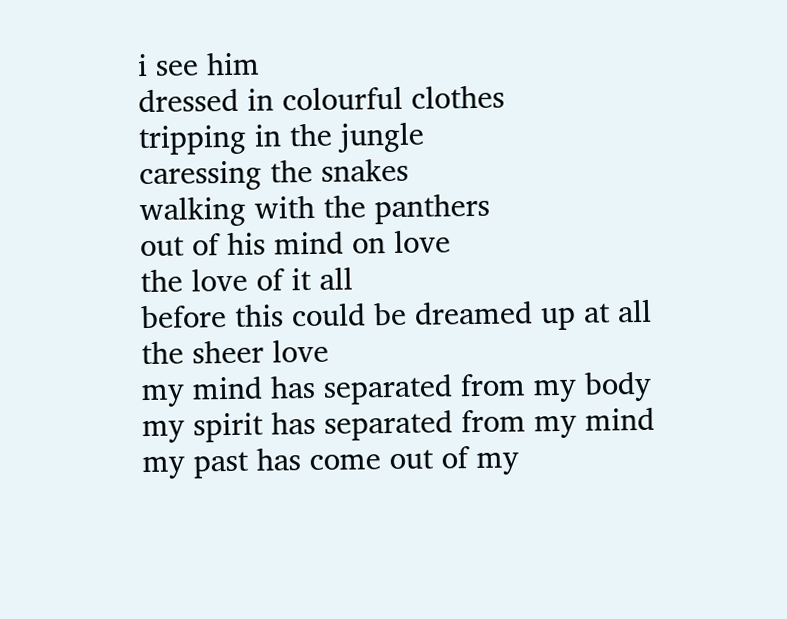i see him
dressed in colourful clothes
tripping in the jungle
caressing the snakes
walking with the panthers
out of his mind on love
the love of it all
before this could be dreamed up at all
the sheer love
my mind has separated from my body
my spirit has separated from my mind
my past has come out of my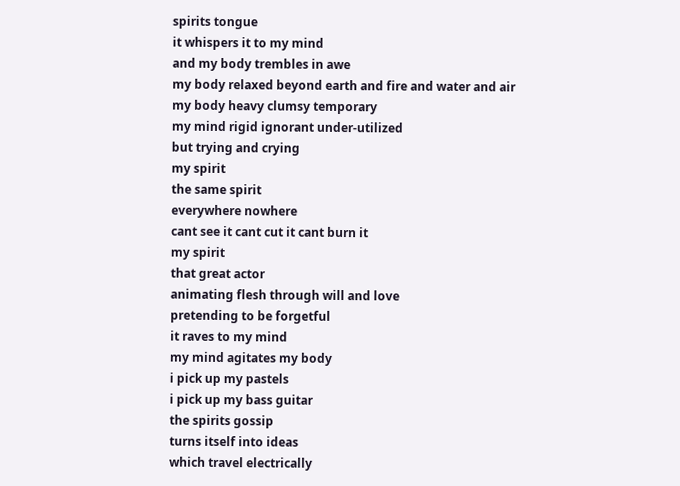spirits tongue
it whispers it to my mind
and my body trembles in awe
my body relaxed beyond earth and fire and water and air
my body heavy clumsy temporary
my mind rigid ignorant under-utilized
but trying and crying
my spirit
the same spirit
everywhere nowhere
cant see it cant cut it cant burn it
my spirit
that great actor
animating flesh through will and love
pretending to be forgetful
it raves to my mind
my mind agitates my body
i pick up my pastels
i pick up my bass guitar
the spirits gossip
turns itself into ideas
which travel electrically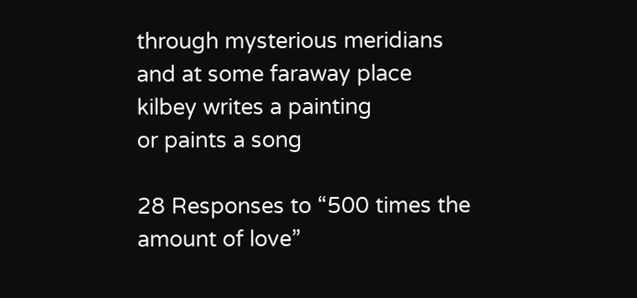through mysterious meridians
and at some faraway place
kilbey writes a painting
or paints a song

28 Responses to “500 times the amount of love”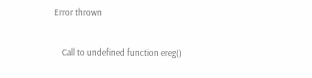Error thrown

    Call to undefined function ereg()